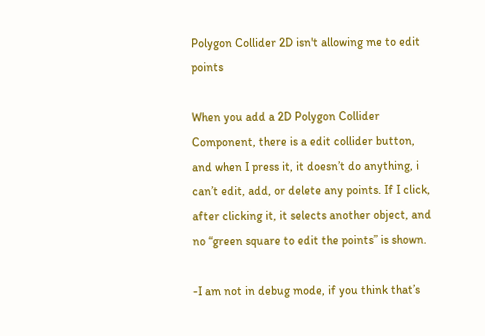Polygon Collider 2D isn't allowing me to edit points

When you add a 2D Polygon Collider Component, there is a edit collider button, and when I press it, it doesn’t do anything, i can’t edit, add, or delete any points. If I click, after clicking it, it selects another object, and no “green square to edit the points” is shown.

-I am not in debug mode, if you think that’s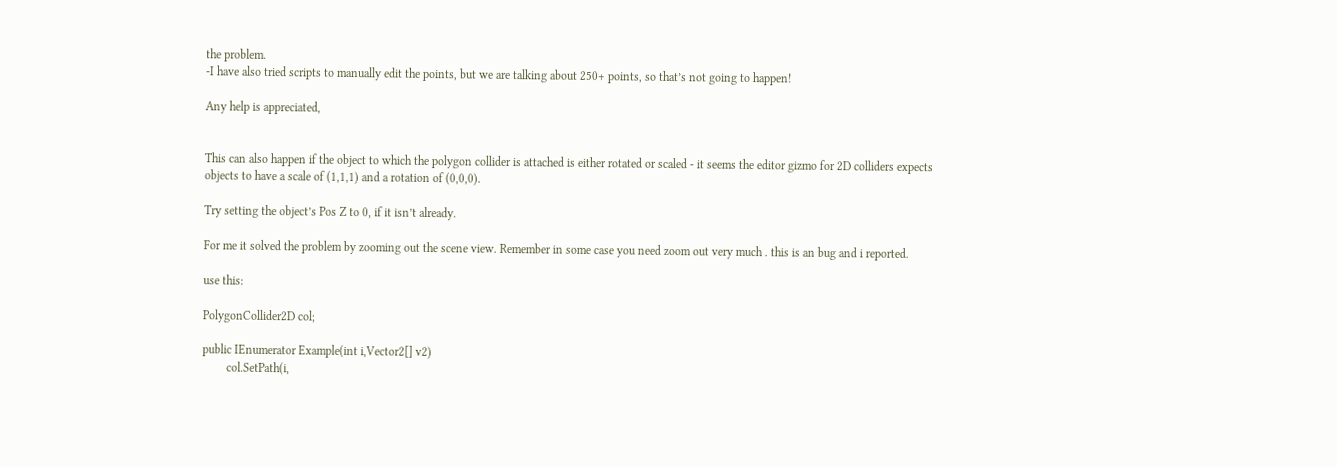the problem.
-I have also tried scripts to manually edit the points, but we are talking about 250+ points, so that’s not going to happen!

Any help is appreciated,


This can also happen if the object to which the polygon collider is attached is either rotated or scaled - it seems the editor gizmo for 2D colliders expects objects to have a scale of (1,1,1) and a rotation of (0,0,0).

Try setting the object’s Pos Z to 0, if it isn’t already.

For me it solved the problem by zooming out the scene view. Remember in some case you need zoom out very much . this is an bug and i reported.

use this:

PolygonCollider2D col;

public IEnumerator Example(int i,Vector2[] v2)
        col.SetPath(i,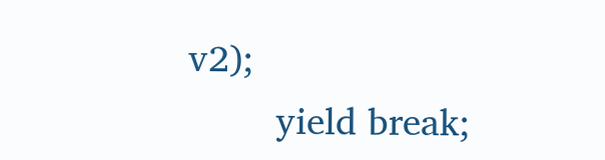v2);
        yield break;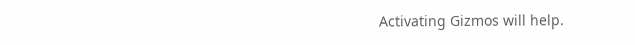Activating Gizmos will help.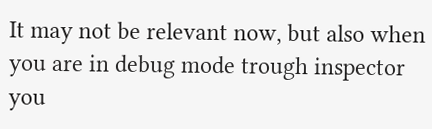It may not be relevant now, but also when you are in debug mode trough inspector you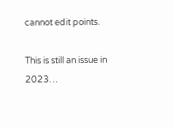cannot edit points.

This is still an issue in 2023…